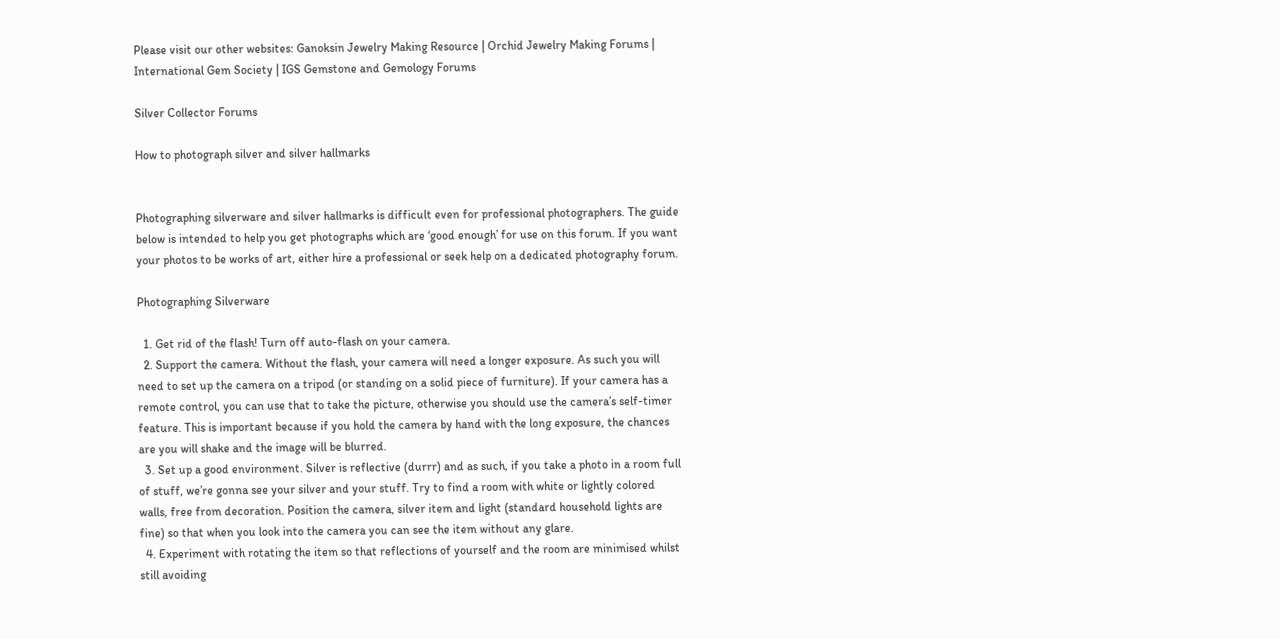Please visit our other websites: Ganoksin Jewelry Making Resource | Orchid Jewelry Making Forums | International Gem Society | IGS Gemstone and Gemology Forums

Silver Collector Forums

How to photograph silver and silver hallmarks


Photographing silverware and silver hallmarks is difficult even for professional photographers. The guide below is intended to help you get photographs which are ‘good enough’ for use on this forum. If you want your photos to be works of art, either hire a professional or seek help on a dedicated photography forum.

Photographing Silverware

  1. Get rid of the flash! Turn off auto-flash on your camera.
  2. Support the camera. Without the flash, your camera will need a longer exposure. As such you will need to set up the camera on a tripod (or standing on a solid piece of furniture). If your camera has a remote control, you can use that to take the picture, otherwise you should use the camera’s self-timer feature. This is important because if you hold the camera by hand with the long exposure, the chances are you will shake and the image will be blurred.
  3. Set up a good environment. Silver is reflective (durrr) and as such, if you take a photo in a room full of stuff, we’re gonna see your silver and your stuff. Try to find a room with white or lightly colored walls, free from decoration. Position the camera, silver item and light (standard household lights are fine) so that when you look into the camera you can see the item without any glare.
  4. Experiment with rotating the item so that reflections of yourself and the room are minimised whilst still avoiding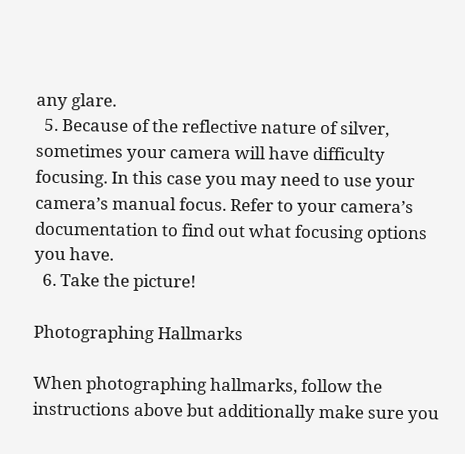any glare.
  5. Because of the reflective nature of silver, sometimes your camera will have difficulty focusing. In this case you may need to use your camera’s manual focus. Refer to your camera’s documentation to find out what focusing options you have.
  6. Take the picture!

Photographing Hallmarks

When photographing hallmarks, follow the instructions above but additionally make sure you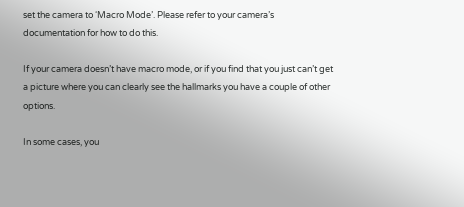set the camera to ‘Macro Mode’. Please refer to your camera’s documentation for how to do this.

If your camera doesn’t have macro mode, or if you find that you just can’t get a picture where you can clearly see the hallmarks you have a couple of other options.

In some cases, you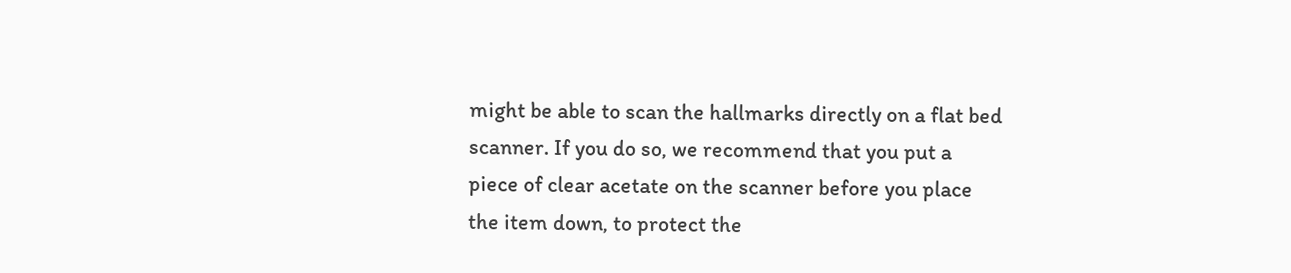might be able to scan the hallmarks directly on a flat bed scanner. If you do so, we recommend that you put a piece of clear acetate on the scanner before you place the item down, to protect the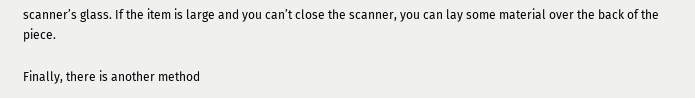scanner’s glass. If the item is large and you can’t close the scanner, you can lay some material over the back of the piece.

Finally, there is another method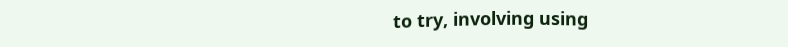to try, involving using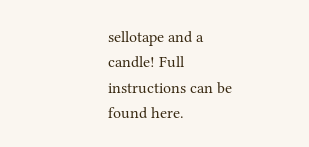sellotape and a candle! Full instructions can be found here.